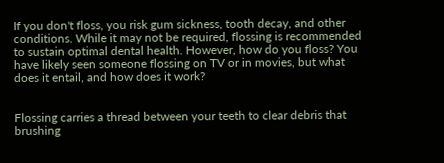If you don't floss, you risk gum sickness, tooth decay, and other conditions. While it may not be required, flossing is recommended to sustain optimal dental health. However, how do you floss? You have likely seen someone flossing on TV or in movies, but what does it entail, and how does it work?


Flossing carries a thread between your teeth to clear debris that brushing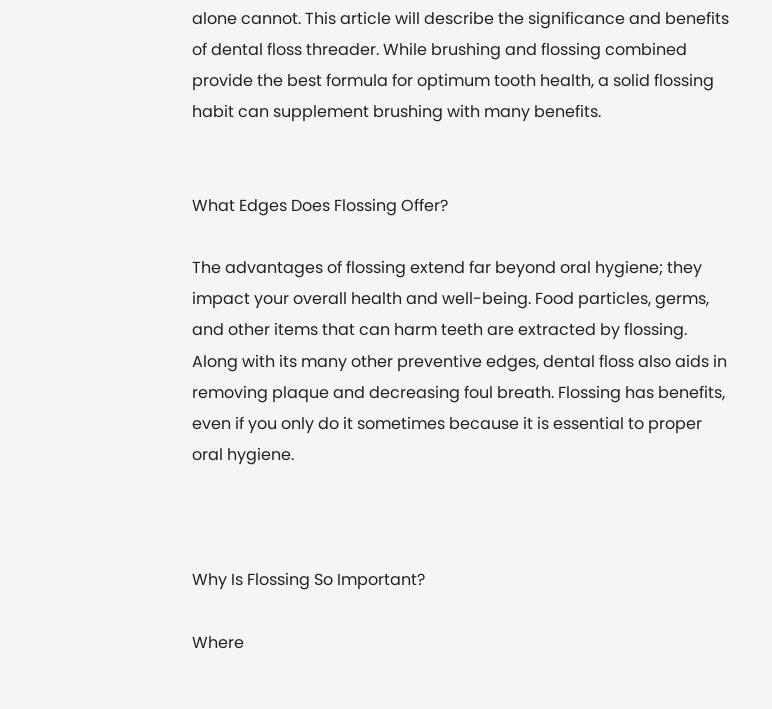alone cannot. This article will describe the significance and benefits of dental floss threader. While brushing and flossing combined provide the best formula for optimum tooth health, a solid flossing habit can supplement brushing with many benefits.


What Edges Does Flossing Offer?

The advantages of flossing extend far beyond oral hygiene; they impact your overall health and well-being. Food particles, germs, and other items that can harm teeth are extracted by flossing. Along with its many other preventive edges, dental floss also aids in removing plaque and decreasing foul breath. Flossing has benefits, even if you only do it sometimes because it is essential to proper oral hygiene.



Why Is Flossing So Important?

Where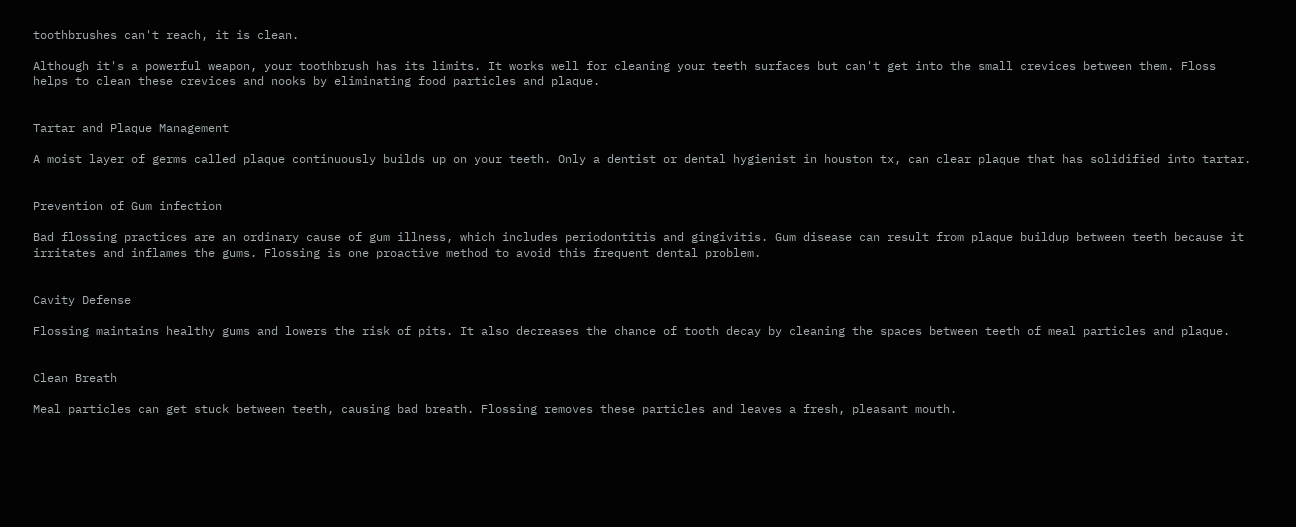toothbrushes can't reach, it is clean.

Although it's a powerful weapon, your toothbrush has its limits. It works well for cleaning your teeth surfaces but can't get into the small crevices between them. Floss helps to clean these crevices and nooks by eliminating food particles and plaque.


Tartar and Plaque Management

A moist layer of germs called plaque continuously builds up on your teeth. Only a dentist or dental hygienist in houston tx, can clear plaque that has solidified into tartar.


Prevention of Gum infection

Bad flossing practices are an ordinary cause of gum illness, which includes periodontitis and gingivitis. Gum disease can result from plaque buildup between teeth because it irritates and inflames the gums. Flossing is one proactive method to avoid this frequent dental problem.


Cavity Defense

Flossing maintains healthy gums and lowers the risk of pits. It also decreases the chance of tooth decay by cleaning the spaces between teeth of meal particles and plaque.


Clean Breath

Meal particles can get stuck between teeth, causing bad breath. Flossing removes these particles and leaves a fresh, pleasant mouth.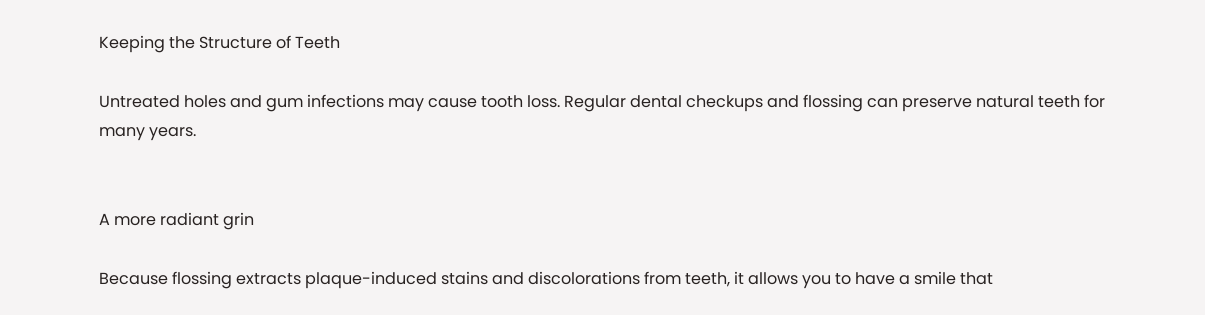Keeping the Structure of Teeth

Untreated holes and gum infections may cause tooth loss. Regular dental checkups and flossing can preserve natural teeth for many years.


A more radiant grin

Because flossing extracts plaque-induced stains and discolorations from teeth, it allows you to have a smile that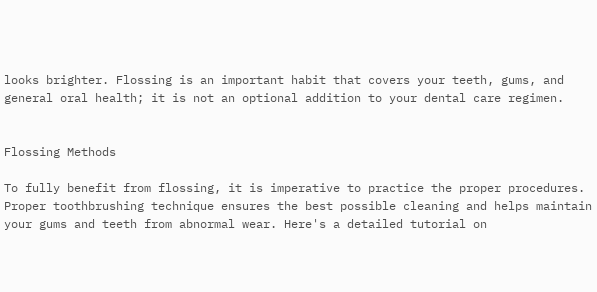looks brighter. Flossing is an important habit that covers your teeth, gums, and general oral health; it is not an optional addition to your dental care regimen.


Flossing Methods

To fully benefit from flossing, it is imperative to practice the proper procedures. Proper toothbrushing technique ensures the best possible cleaning and helps maintain your gums and teeth from abnormal wear. Here's a detailed tutorial on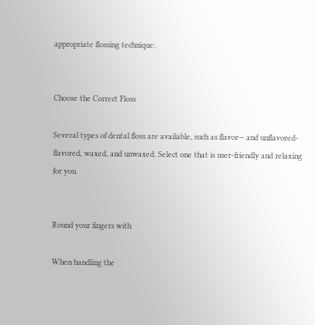appropriate flossing technique:


Choose the Correct Floss

Several types of dental floss are available, such as flavor— and unflavored-flavored, waxed, and unwaxed. Select one that is user-friendly and relaxing for you.


Round your fingers with

When handling the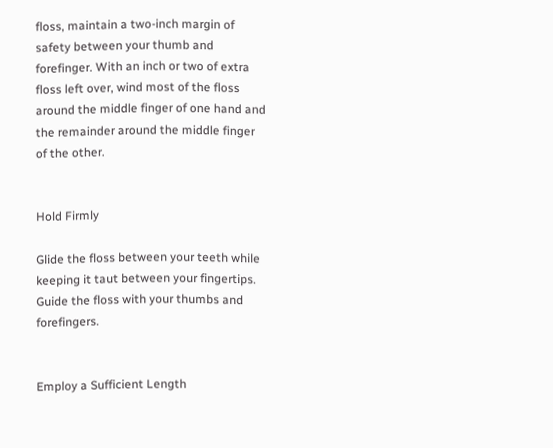floss, maintain a two-inch margin of safety between your thumb and forefinger. With an inch or two of extra floss left over, wind most of the floss around the middle finger of one hand and the remainder around the middle finger of the other.


Hold Firmly

Glide the floss between your teeth while keeping it taut between your fingertips. Guide the floss with your thumbs and forefingers.


Employ a Sufficient Length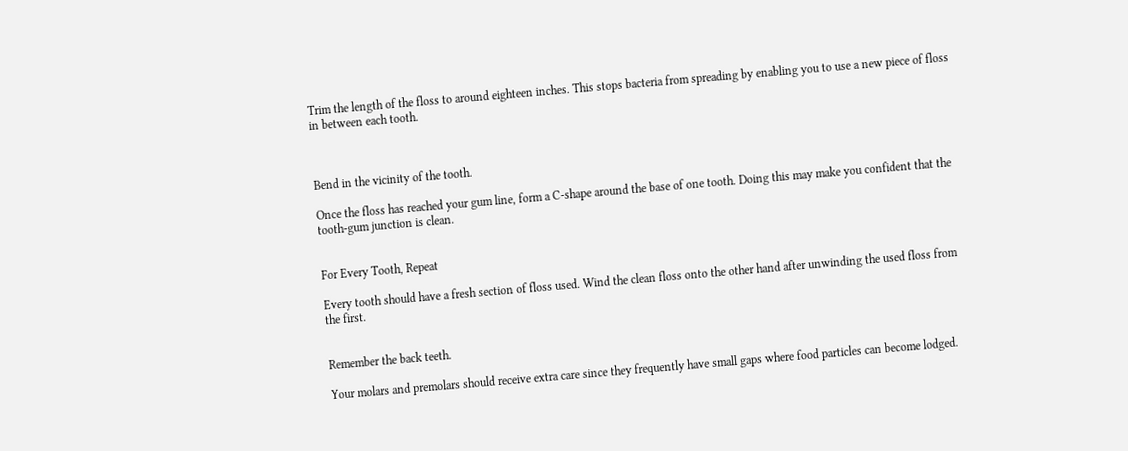Trim the length of the floss to around eighteen inches. This stops bacteria from spreading by enabling you to use a new piece of floss in between each tooth.



Bend in the vicinity of the tooth.

Once the floss has reached your gum line, form a C-shape around the base of one tooth. Doing this may make you confident that the tooth-gum junction is clean.


For Every Tooth, Repeat

Every tooth should have a fresh section of floss used. Wind the clean floss onto the other hand after unwinding the used floss from the first.


Remember the back teeth.

Your molars and premolars should receive extra care since they frequently have small gaps where food particles can become lodged.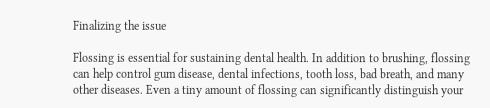Finalizing the issue

Flossing is essential for sustaining dental health. In addition to brushing, flossing can help control gum disease, dental infections, tooth loss, bad breath, and many other diseases. Even a tiny amount of flossing can significantly distinguish your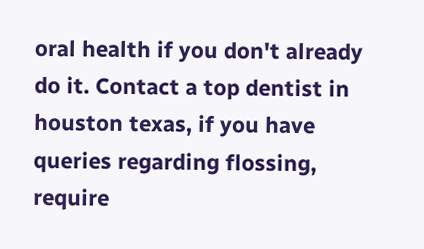oral health if you don't already do it. Contact a top dentist in houston texas, if you have queries regarding flossing, require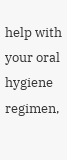help with your oral hygiene regimen,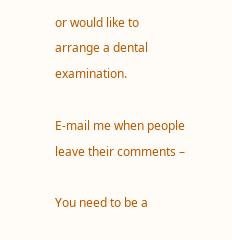or would like to arrange a dental examination.

E-mail me when people leave their comments –

You need to be a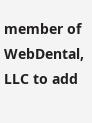member of WebDental, LLC to add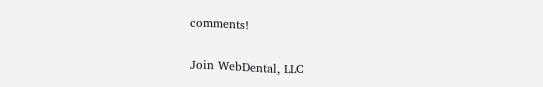comments!

Join WebDental, LLC